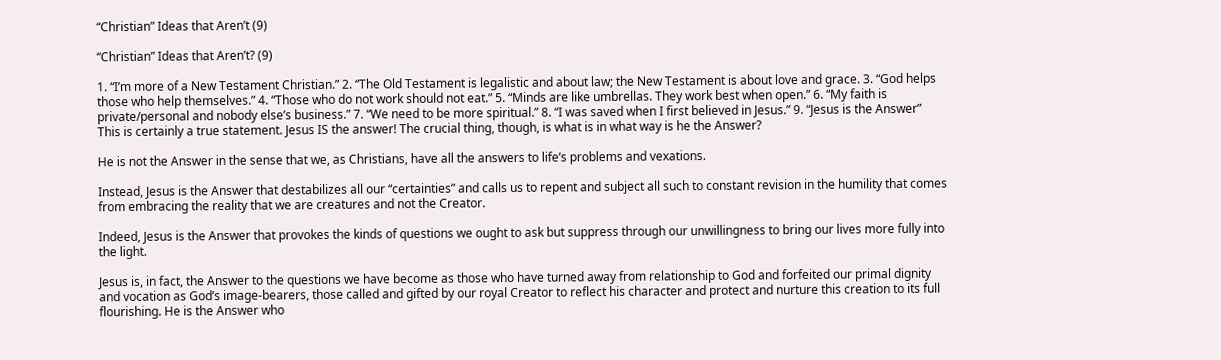“Christian” Ideas that Aren’t (9)

“Christian” Ideas that Aren’t? (9)

1. “I’m more of a New Testament Christian.” 2. “The Old Testament is legalistic and about law; the New Testament is about love and grace. 3. “God helps those who help themselves.” 4. “Those who do not work should not eat.” 5. “Minds are like umbrellas. They work best when open.” 6. “My faith is private/personal and nobody else’s business.” 7. “We need to be more spiritual.” 8. “I was saved when I first believed in Jesus.” 9. “Jesus is the Answer”
This is certainly a true statement. Jesus IS the answer! The crucial thing, though, is what is in what way is he the Answer?

He is not the Answer in the sense that we, as Christians, have all the answers to life’s problems and vexations.

Instead, Jesus is the Answer that destabilizes all our “certainties” and calls us to repent and subject all such to constant revision in the humility that comes from embracing the reality that we are creatures and not the Creator.

Indeed, Jesus is the Answer that provokes the kinds of questions we ought to ask but suppress through our unwillingness to bring our lives more fully into the light.

Jesus is, in fact, the Answer to the questions we have become as those who have turned away from relationship to God and forfeited our primal dignity and vocation as God’s image-bearers, those called and gifted by our royal Creator to reflect his character and protect and nurture this creation to its full flourishing. He is the Answer who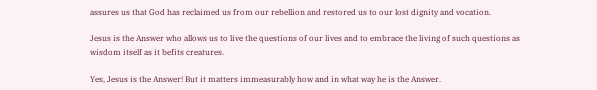assures us that God has reclaimed us from our rebellion and restored us to our lost dignity and vocation.

Jesus is the Answer who allows us to live the questions of our lives and to embrace the living of such questions as wisdom itself as it befits creatures.

Yes, Jesus is the Answer! But it matters immeasurably how and in what way he is the Answer.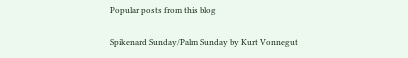Popular posts from this blog

Spikenard Sunday/Palm Sunday by Kurt Vonnegut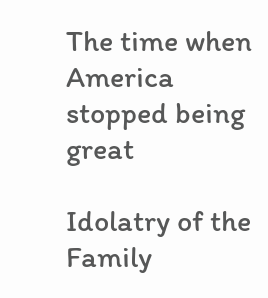The time when America stopped being great

Idolatry of the Family